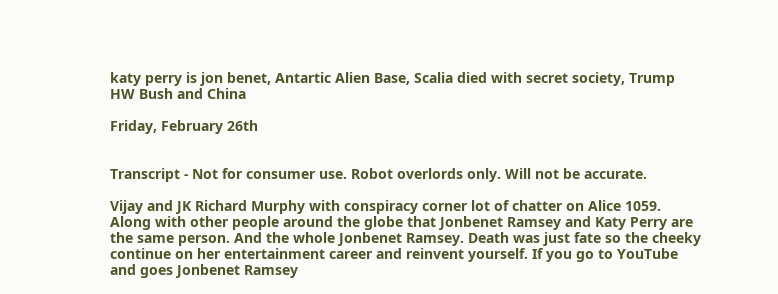katy perry is jon benet, Antartic Alien Base, Scalia died with secret society, Trump HW Bush and China

Friday, February 26th


Transcript - Not for consumer use. Robot overlords only. Will not be accurate.

Vijay and JK Richard Murphy with conspiracy corner lot of chatter on Alice 1059. Along with other people around the globe that Jonbenet Ramsey and Katy Perry are the same person. And the whole Jonbenet Ramsey. Death was just fate so the cheeky continue on her entertainment career and reinvent yourself. If you go to YouTube and goes Jonbenet Ramsey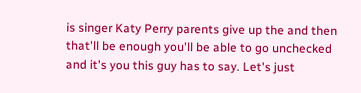is singer Katy Perry parents give up the and then that'll be enough you'll be able to go unchecked and it's you this guy has to say. Let's just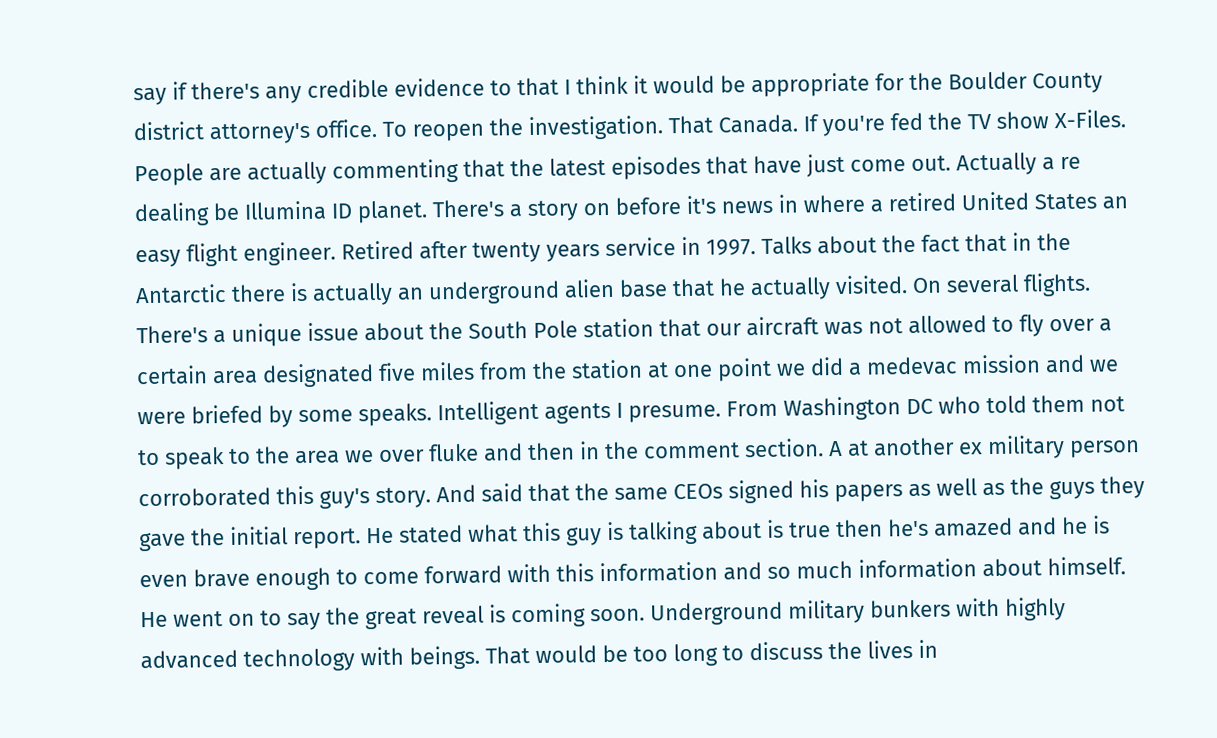say if there's any credible evidence to that I think it would be appropriate for the Boulder County district attorney's office. To reopen the investigation. That Canada. If you're fed the TV show X-Files. People are actually commenting that the latest episodes that have just come out. Actually a re dealing be Illumina ID planet. There's a story on before it's news in where a retired United States an easy flight engineer. Retired after twenty years service in 1997. Talks about the fact that in the Antarctic there is actually an underground alien base that he actually visited. On several flights. There's a unique issue about the South Pole station that our aircraft was not allowed to fly over a certain area designated five miles from the station at one point we did a medevac mission and we were briefed by some speaks. Intelligent agents I presume. From Washington DC who told them not to speak to the area we over fluke and then in the comment section. A at another ex military person corroborated this guy's story. And said that the same CEOs signed his papers as well as the guys they gave the initial report. He stated what this guy is talking about is true then he's amazed and he is even brave enough to come forward with this information and so much information about himself. He went on to say the great reveal is coming soon. Underground military bunkers with highly advanced technology with beings. That would be too long to discuss the lives in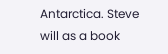Antarctica. Steve will as a book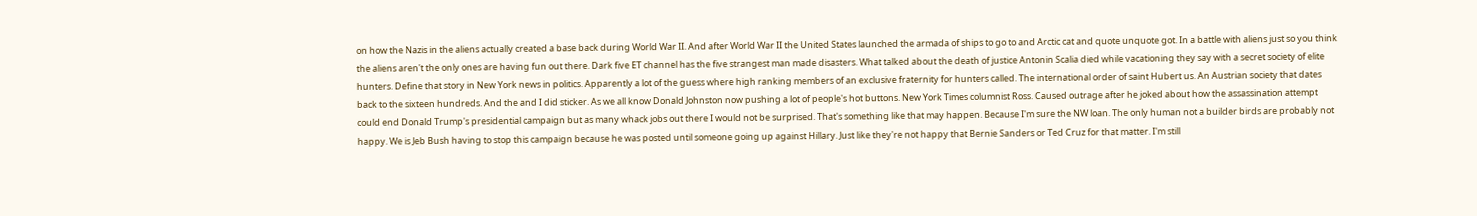on how the Nazis in the aliens actually created a base back during World War II. And after World War II the United States launched the armada of ships to go to and Arctic cat and quote unquote got. In a battle with aliens just so you think the aliens aren't the only ones are having fun out there. Dark five ET channel has the five strangest man made disasters. What talked about the death of justice Antonin Scalia died while vacationing they say with a secret society of elite hunters. Define that story in New York news in politics. Apparently a lot of the guess where high ranking members of an exclusive fraternity for hunters called. The international order of saint Hubert us. An Austrian society that dates back to the sixteen hundreds. And the and I did sticker. As we all know Donald Johnston now pushing a lot of people's hot buttons. New York Times columnist Ross. Caused outrage after he joked about how the assassination attempt could end Donald Trump's presidential campaign but as many whack jobs out there I would not be surprised. That's something like that may happen. Because I'm sure the NW loan. The only human not a builder birds are probably not happy. We is Jeb Bush having to stop this campaign because he was posted until someone going up against Hillary. Just like they're not happy that Bernie Sanders or Ted Cruz for that matter. I'm still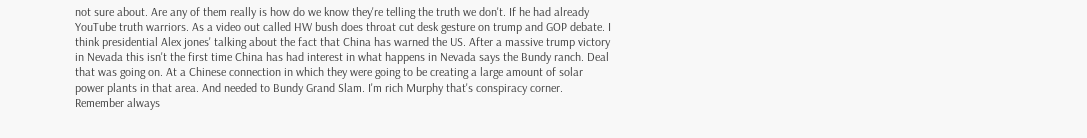not sure about. Are any of them really is how do we know they're telling the truth we don't. If he had already YouTube truth warriors. As a video out called HW bush does throat cut desk gesture on trump and GOP debate. I think presidential Alex jones' talking about the fact that China has warned the US. After a massive trump victory in Nevada this isn't the first time China has had interest in what happens in Nevada says the Bundy ranch. Deal that was going on. At a Chinese connection in which they were going to be creating a large amount of solar power plants in that area. And needed to Bundy Grand Slam. I'm rich Murphy that's conspiracy corner. Remember always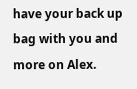have your back up bag with you and more on Alex.